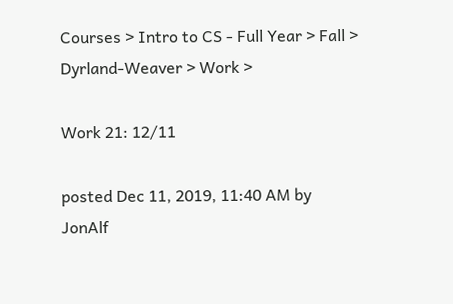Courses > Intro to CS - Full Year > Fall > Dyrland-Weaver > Work >

Work 21: 12/11

posted Dec 11, 2019, 11:40 AM by JonAlf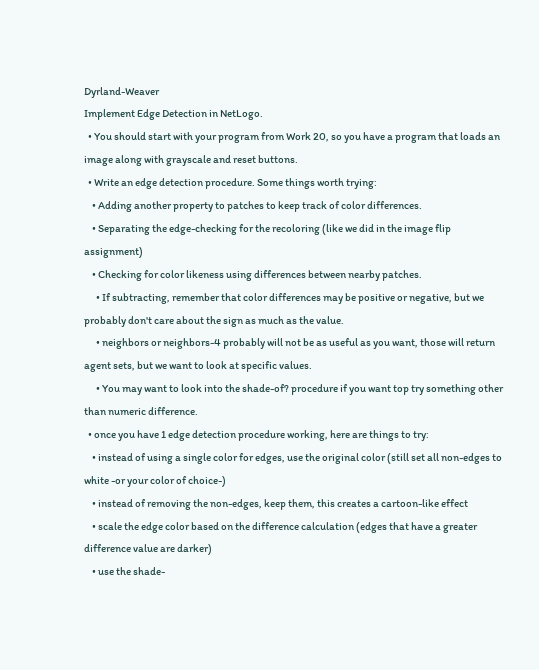Dyrland-Weaver
Implement Edge Detection in NetLogo.
  • You should start with your program from Work 20, so you have a program that loads an image along with grayscale and reset buttons.
  • Write an edge detection procedure. Some things worth trying:
    • Adding another property to patches to keep track of color differences.
    • Separating the edge-checking for the recoloring (like we did in the image flip assignment)
    • Checking for color likeness using differences between nearby patches.
      • If subtracting, remember that color differences may be positive or negative, but we probably don't care about the sign as much as the value.
      • neighbors or neighbors-4 probably will not be as useful as you want, those will return agent sets, but we want to look at specific values.
      • You may want to look into the shade-of? procedure if you want top try something other than numeric difference.
  • once you have 1 edge detection procedure working, here are things to try:
    • instead of using a single color for edges, use the original color (still set all non-edges to white -or your color of choice-)
    • instead of removing the non-edges, keep them, this creates a cartoon-like effect
    • scale the edge color based on the difference calculation (edges that have a greater difference value are darker)
    • use the shade-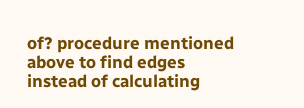of? procedure mentioned above to find edges instead of calculating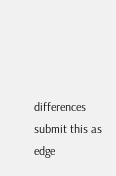differences
submit this as edge